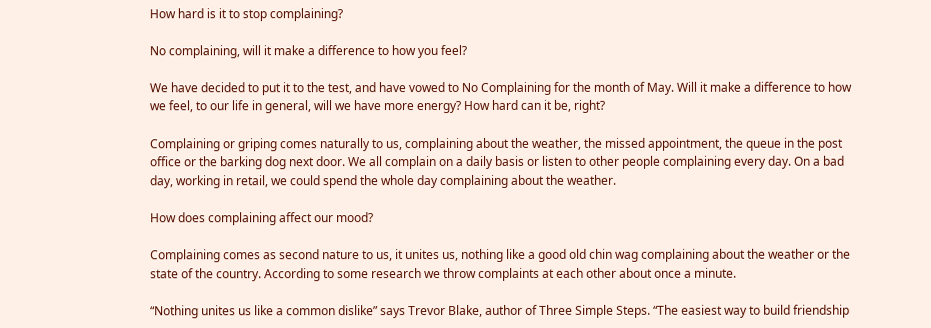How hard is it to stop complaining?

No complaining, will it make a difference to how you feel?

We have decided to put it to the test, and have vowed to No Complaining for the month of May. Will it make a difference to how we feel, to our life in general, will we have more energy? How hard can it be, right?

Complaining or griping comes naturally to us, complaining about the weather, the missed appointment, the queue in the post office or the barking dog next door. We all complain on a daily basis or listen to other people complaining every day. On a bad day, working in retail, we could spend the whole day complaining about the weather.

How does complaining affect our mood?

Complaining comes as second nature to us, it unites us, nothing like a good old chin wag complaining about the weather or the state of the country. According to some research we throw complaints at each other about once a minute.

“Nothing unites us like a common dislike” says Trevor Blake, author of Three Simple Steps. “The easiest way to build friendship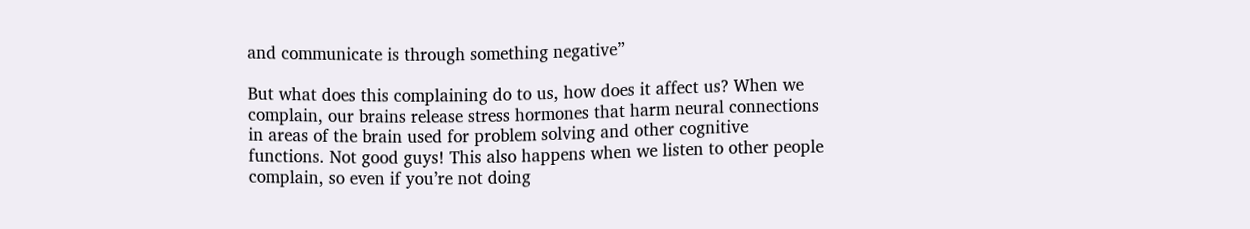and communicate is through something negative”

But what does this complaining do to us, how does it affect us? When we complain, our brains release stress hormones that harm neural connections in areas of the brain used for problem solving and other cognitive functions. Not good guys! This also happens when we listen to other people complain, so even if you’re not doing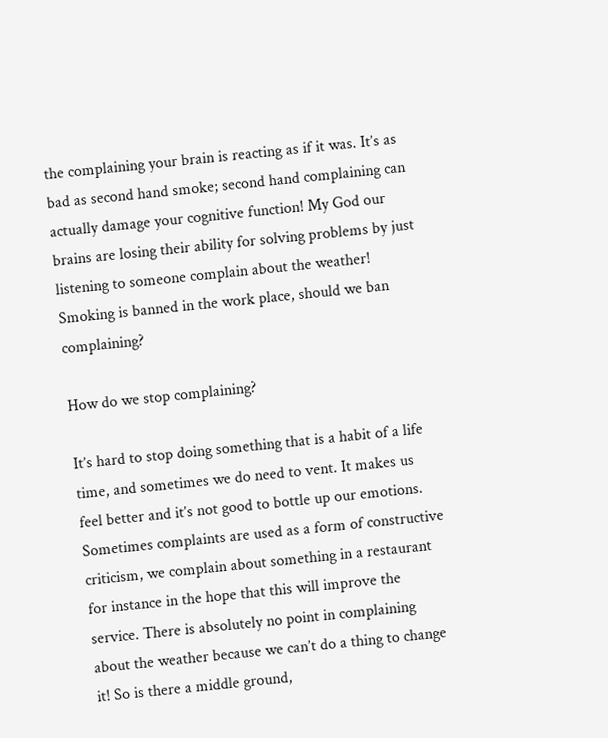the complaining your brain is reacting as if it was. It’s as bad as second hand smoke; second hand complaining can actually damage your cognitive function! My God our brains are losing their ability for solving problems by just listening to someone complain about the weather! Smoking is banned in the work place, should we ban complaining?

How do we stop complaining?

It’s hard to stop doing something that is a habit of a life time, and sometimes we do need to vent. It makes us feel better and it’s not good to bottle up our emotions. Sometimes complaints are used as a form of constructive criticism, we complain about something in a restaurant for instance in the hope that this will improve the service. There is absolutely no point in complaining about the weather because we can’t do a thing to change it! So is there a middle ground,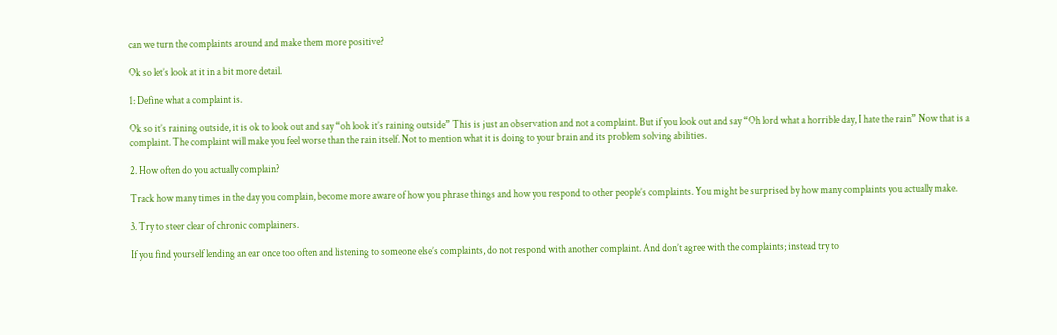can we turn the complaints around and make them more positive?

Ok so let’s look at it in a bit more detail.

1: Define what a complaint is.

Ok so it’s raining outside, it is ok to look out and say “oh look it’s raining outside” This is just an observation and not a complaint. But if you look out and say “Oh lord what a horrible day, I hate the rain” Now that is a complaint. The complaint will make you feel worse than the rain itself. Not to mention what it is doing to your brain and its problem solving abilities.

2. How often do you actually complain?

Track how many times in the day you complain, become more aware of how you phrase things and how you respond to other people’s complaints. You might be surprised by how many complaints you actually make.

3. Try to steer clear of chronic complainers.

If you find yourself lending an ear once too often and listening to someone else’s complaints, do not respond with another complaint. And don’t agree with the complaints; instead try to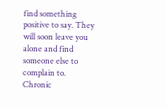find something positive to say. They will soon leave you alone and find someone else to complain to. Chronic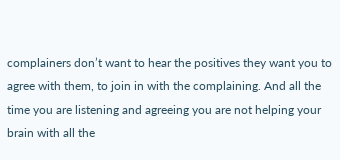complainers don’t want to hear the positives they want you to agree with them, to join in with the complaining. And all the time you are listening and agreeing you are not helping your brain with all the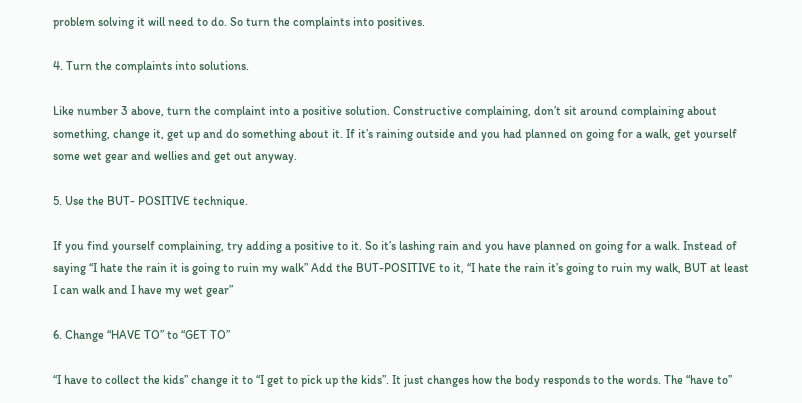problem solving it will need to do. So turn the complaints into positives.

4. Turn the complaints into solutions.

Like number 3 above, turn the complaint into a positive solution. Constructive complaining, don’t sit around complaining about something, change it, get up and do something about it. If it’s raining outside and you had planned on going for a walk, get yourself some wet gear and wellies and get out anyway.

5. Use the BUT- POSITIVE technique.

If you find yourself complaining, try adding a positive to it. So it’s lashing rain and you have planned on going for a walk. Instead of saying “I hate the rain it is going to ruin my walk” Add the BUT-POSITIVE to it, “I hate the rain it’s going to ruin my walk, BUT at least I can walk and I have my wet gear”

6. Change “HAVE TO” to “GET TO”

“I have to collect the kids” change it to “I get to pick up the kids”. It just changes how the body responds to the words. The “have to”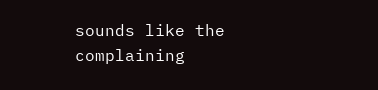sounds like the complaining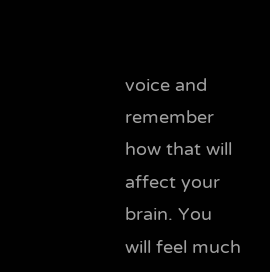voice and remember how that will affect your brain. You will feel much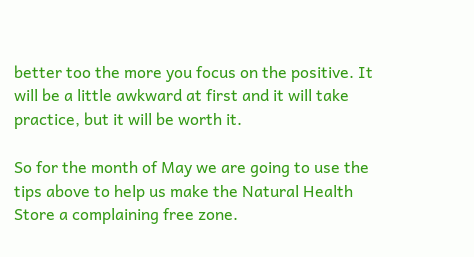better too the more you focus on the positive. It will be a little awkward at first and it will take practice, but it will be worth it.

So for the month of May we are going to use the tips above to help us make the Natural Health Store a complaining free zone.